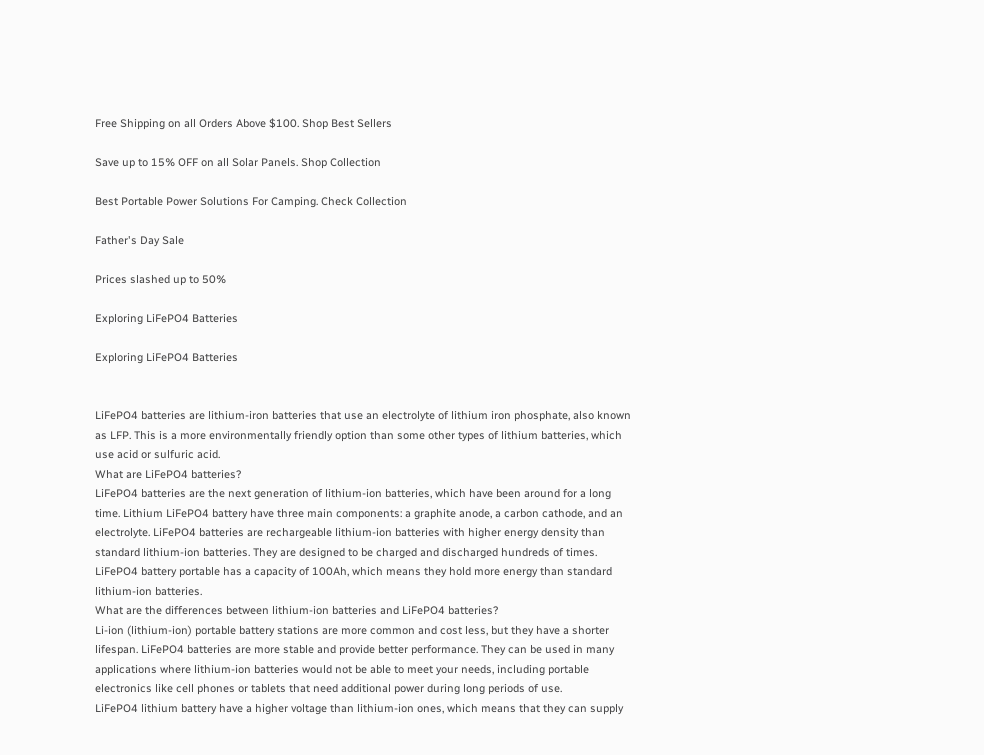Free Shipping on all Orders Above $100. Shop Best Sellers

Save up to 15% OFF on all Solar Panels. Shop Collection

Best Portable Power Solutions For Camping. Check Collection

Father's Day Sale

Prices slashed up to 50%

Exploring LiFePO4 Batteries

Exploring LiFePO4 Batteries


LiFePO4 batteries are lithium-iron batteries that use an electrolyte of lithium iron phosphate, also known as LFP. This is a more environmentally friendly option than some other types of lithium batteries, which use acid or sulfuric acid.
What are LiFePO4 batteries?
LiFePO4 batteries are the next generation of lithium-ion batteries, which have been around for a long time. Lithium LiFePO4 battery have three main components: a graphite anode, a carbon cathode, and an electrolyte. LiFePO4 batteries are rechargeable lithium-ion batteries with higher energy density than standard lithium-ion batteries. They are designed to be charged and discharged hundreds of times. LiFePO4 battery portable has a capacity of 100Ah, which means they hold more energy than standard lithium-ion batteries.
What are the differences between lithium-ion batteries and LiFePO4 batteries?
Li-ion (lithium-ion) portable battery stations are more common and cost less, but they have a shorter lifespan. LiFePO4 batteries are more stable and provide better performance. They can be used in many applications where lithium-ion batteries would not be able to meet your needs, including portable electronics like cell phones or tablets that need additional power during long periods of use.
LiFePO4 lithium battery have a higher voltage than lithium-ion ones, which means that they can supply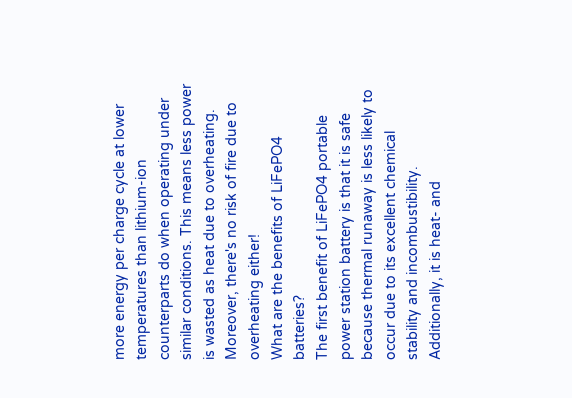more energy per charge cycle at lower temperatures than lithium-ion counterparts do when operating under similar conditions. This means less power is wasted as heat due to overheating. Moreover, there's no risk of fire due to overheating either!
What are the benefits of LiFePO4 batteries?
The first benefit of LiFePO4 portable power station battery is that it is safe because thermal runaway is less likely to occur due to its excellent chemical stability and incombustibility. Additionally, it is heat- and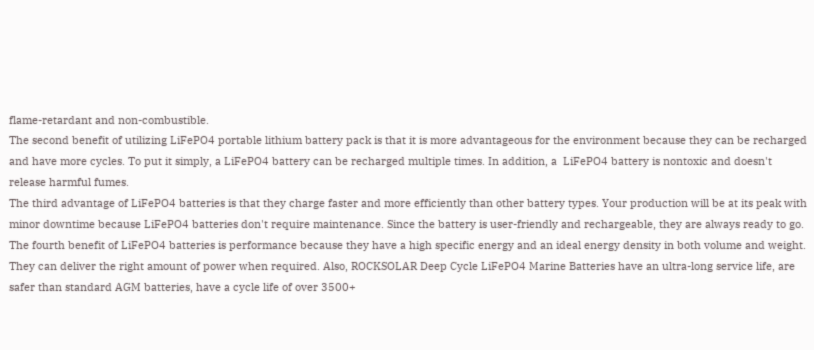flame-retardant and non-combustible.
The second benefit of utilizing LiFePO4 portable lithium battery pack is that it is more advantageous for the environment because they can be recharged and have more cycles. To put it simply, a LiFePO4 battery can be recharged multiple times. In addition, a  LiFePO4 battery is nontoxic and doesn't release harmful fumes.
The third advantage of LiFePO4 batteries is that they charge faster and more efficiently than other battery types. Your production will be at its peak with minor downtime because LiFePO4 batteries don't require maintenance. Since the battery is user-friendly and rechargeable, they are always ready to go.
The fourth benefit of LiFePO4 batteries is performance because they have a high specific energy and an ideal energy density in both volume and weight. They can deliver the right amount of power when required. Also, ROCKSOLAR Deep Cycle LiFePO4 Marine Batteries have an ultra-long service life, are safer than standard AGM batteries, have a cycle life of over 3500+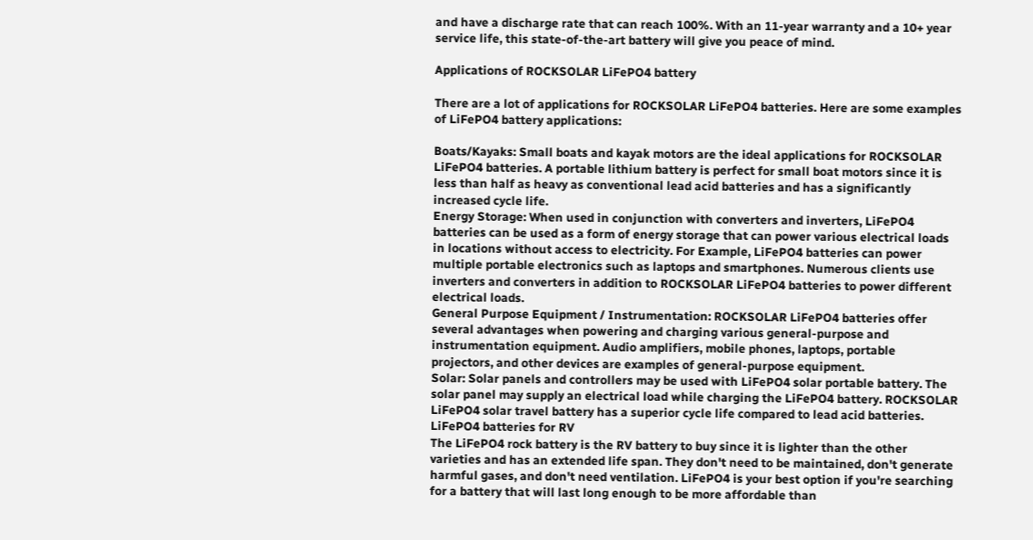and have a discharge rate that can reach 100%. With an 11-year warranty and a 10+ year service life, this state-of-the-art battery will give you peace of mind.

Applications of ROCKSOLAR LiFePO4 battery

There are a lot of applications for ROCKSOLAR LiFePO4 batteries. Here are some examples of LiFePO4 battery applications:

Boats/Kayaks: Small boats and kayak motors are the ideal applications for ROCKSOLAR LiFePO4 batteries. A portable lithium battery is perfect for small boat motors since it is less than half as heavy as conventional lead acid batteries and has a significantly increased cycle life.
Energy Storage: When used in conjunction with converters and inverters, LiFePO4 batteries can be used as a form of energy storage that can power various electrical loads in locations without access to electricity. For Example, LiFePO4 batteries can power multiple portable electronics such as laptops and smartphones. Numerous clients use inverters and converters in addition to ROCKSOLAR LiFePO4 batteries to power different electrical loads.
General Purpose Equipment / Instrumentation: ROCKSOLAR LiFePO4 batteries offer several advantages when powering and charging various general-purpose and instrumentation equipment. Audio amplifiers, mobile phones, laptops, portable projectors, and other devices are examples of general-purpose equipment.
Solar: Solar panels and controllers may be used with LiFePO4 solar portable battery. The solar panel may supply an electrical load while charging the LiFePO4 battery. ROCKSOLAR LiFePO4 solar travel battery has a superior cycle life compared to lead acid batteries.
LiFePO4 batteries for RV
The LiFePO4 rock battery is the RV battery to buy since it is lighter than the other varieties and has an extended life span. They don't need to be maintained, don't generate harmful gases, and don't need ventilation. LiFePO4 is your best option if you're searching for a battery that will last long enough to be more affordable than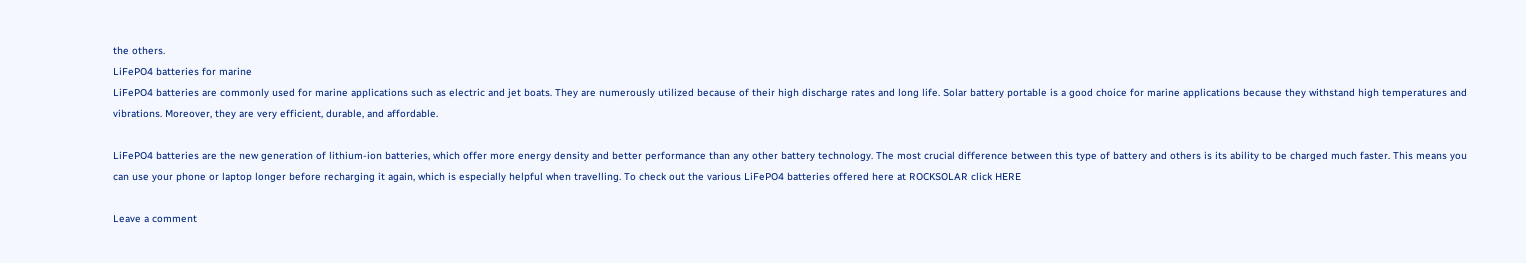the others.
LiFePO4 batteries for marine
LiFePO4 batteries are commonly used for marine applications such as electric and jet boats. They are numerously utilized because of their high discharge rates and long life. Solar battery portable is a good choice for marine applications because they withstand high temperatures and vibrations. Moreover, they are very efficient, durable, and affordable.

LiFePO4 batteries are the new generation of lithium-ion batteries, which offer more energy density and better performance than any other battery technology. The most crucial difference between this type of battery and others is its ability to be charged much faster. This means you can use your phone or laptop longer before recharging it again, which is especially helpful when travelling. To check out the various LiFePO4 batteries offered here at ROCKSOLAR click HERE

Leave a comment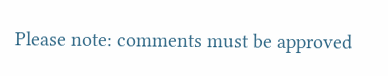Please note: comments must be approved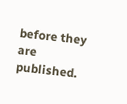before they are published.